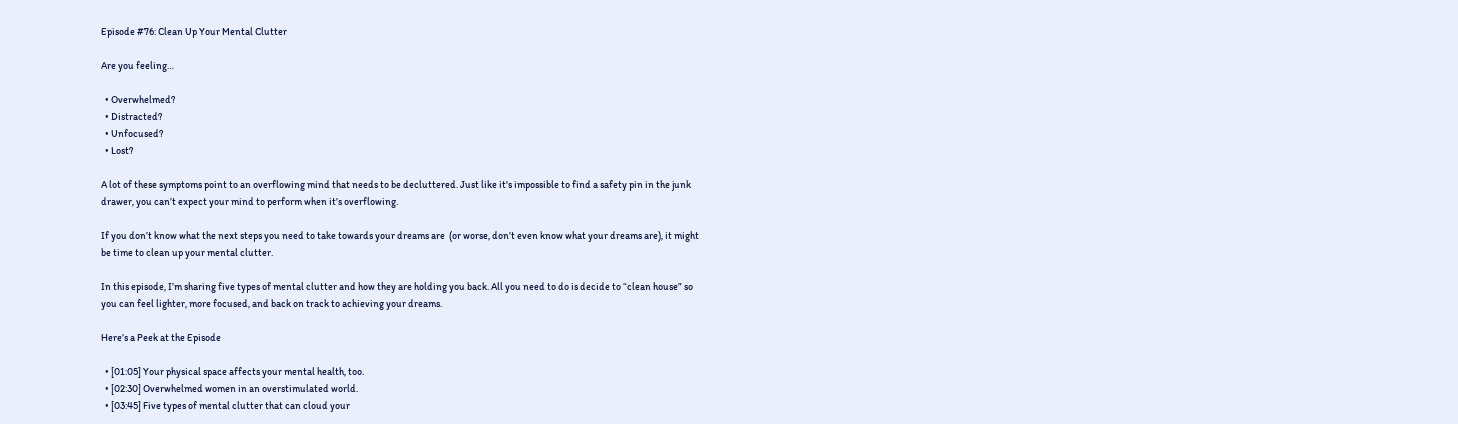Episode #76: Clean Up Your Mental Clutter

Are you feeling…

  • Overwhelmed?
  • Distracted?
  • Unfocused?
  • Lost?

A lot of these symptoms point to an overflowing mind that needs to be decluttered. Just like it's impossible to find a safety pin in the junk drawer, you can’t expect your mind to perform when it’s overflowing.

If you don’t know what the next steps you need to take towards your dreams are  (or worse, don’t even know what your dreams are), it might be time to clean up your mental clutter.

In this episode, I’m sharing five types of mental clutter and how they are holding you back. All you need to do is decide to “clean house” so you can feel lighter, more focused, and back on track to achieving your dreams.

Here’s a Peek at the Episode

  • [01:05] Your physical space affects your mental health, too.
  • [02:30] Overwhelmed women in an overstimulated world.
  • [03:45] Five types of mental clutter that can cloud your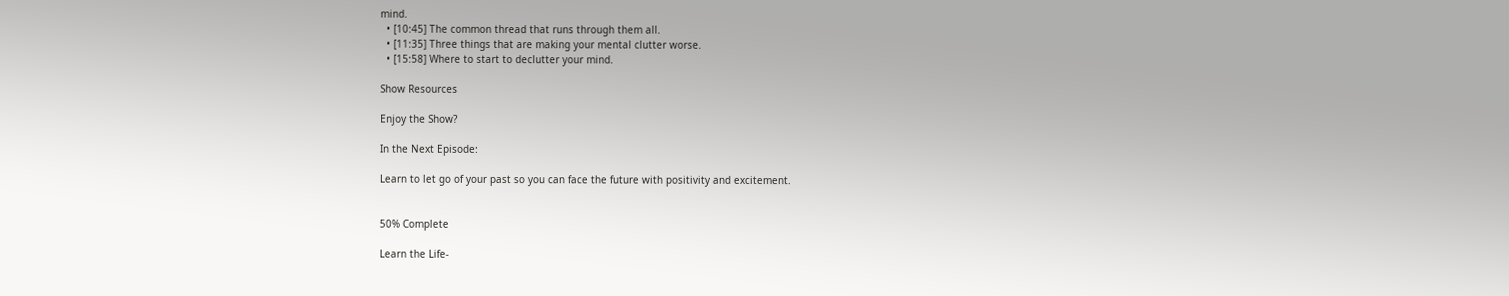mind.
  • [10:45] The common thread that runs through them all.
  • [11:35] Three things that are making your mental clutter worse.
  • [15:58] Where to start to declutter your mind.

Show Resources

Enjoy the Show?

In the Next Episode:

Learn to let go of your past so you can face the future with positivity and excitement.


50% Complete

Learn the Life-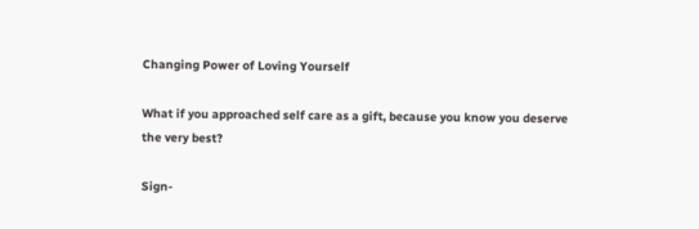Changing Power of Loving Yourself

What if you approached self care as a gift, because you know you deserve the very best?

Sign-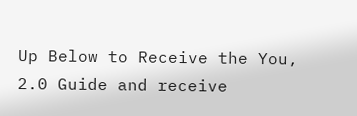Up Below to Receive the You, 2.0 Guide and receive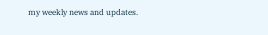my weekly news and updates.